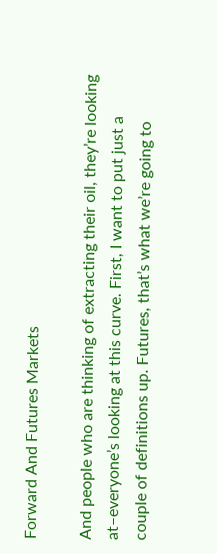Forward And Futures Markets

And people who are thinking of extracting their oil, they’re looking at–everyone’s looking at this curve. First, I want to put just a couple of definitions up. Futures, that’s what we’re going to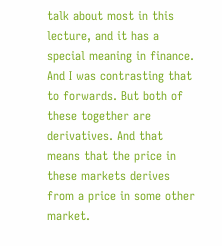talk about most in this lecture, and it has a special meaning in finance. And I was contrasting that to forwards. But both of these together are derivatives. And that means that the price in these markets derives from a price in some other market.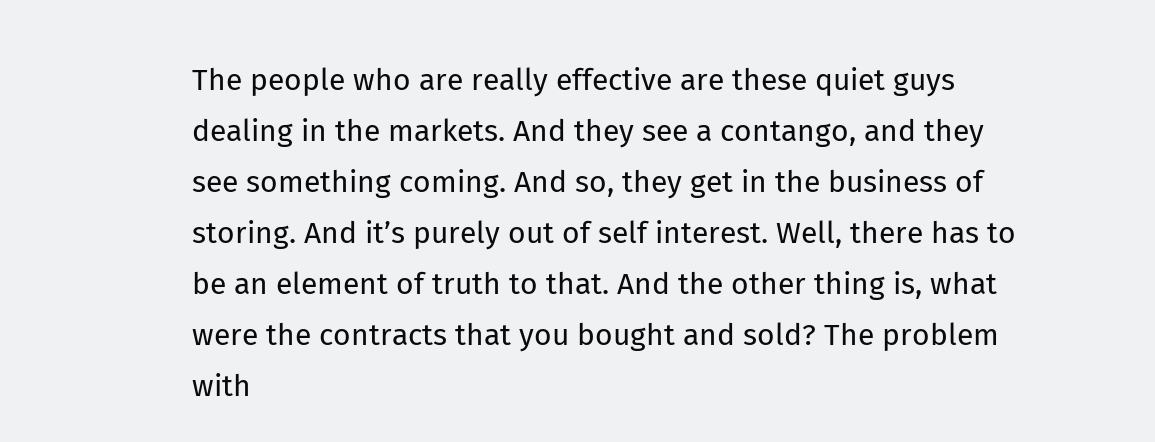The people who are really effective are these quiet guys dealing in the markets. And they see a contango, and they see something coming. And so, they get in the business of storing. And it’s purely out of self interest. Well, there has to be an element of truth to that. And the other thing is, what were the contracts that you bought and sold? The problem with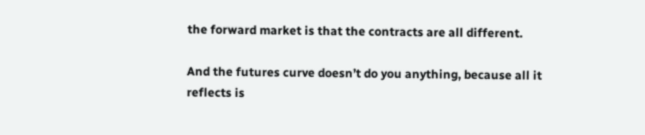the forward market is that the contracts are all different.

And the futures curve doesn’t do you anything, because all it reflects is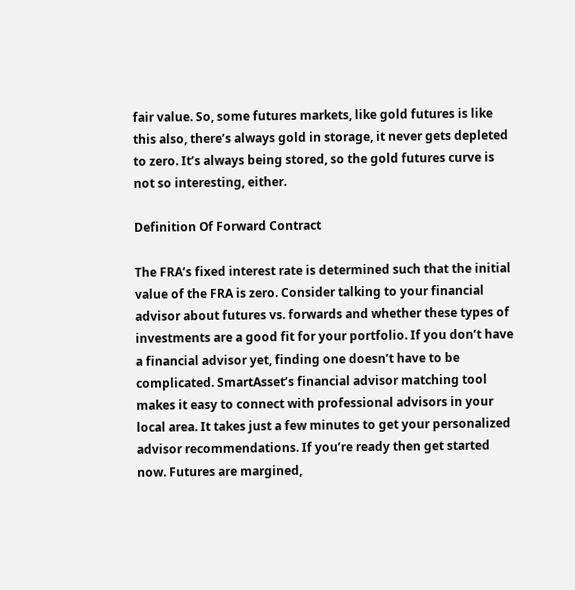fair value. So, some futures markets, like gold futures is like this also, there’s always gold in storage, it never gets depleted to zero. It’s always being stored, so the gold futures curve is not so interesting, either.

Definition Of Forward Contract

The FRA’s fixed interest rate is determined such that the initial value of the FRA is zero. Consider talking to your financial advisor about futures vs. forwards and whether these types of investments are a good fit for your portfolio. If you don’t have a financial advisor yet, finding one doesn’t have to be complicated. SmartAsset’s financial advisor matching tool makes it easy to connect with professional advisors in your local area. It takes just a few minutes to get your personalized advisor recommendations. If you’re ready then get started now. Futures are margined,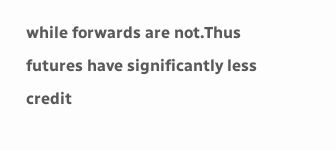while forwards are not.Thus futures have significantly less credit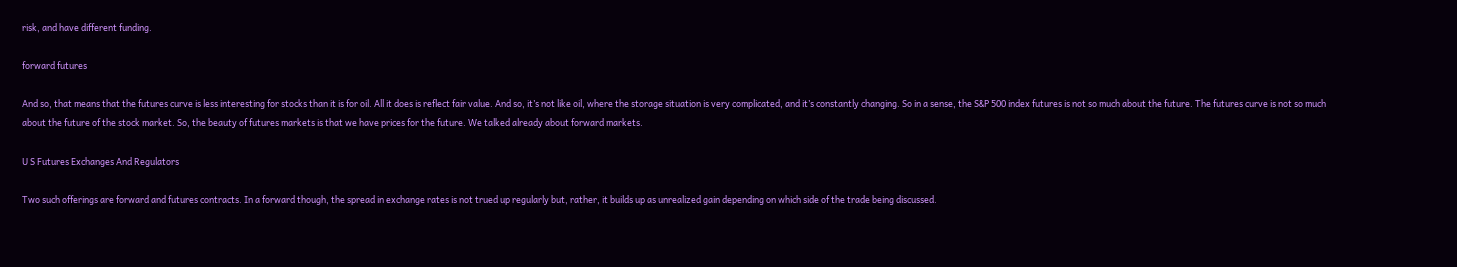risk, and have different funding.

forward futures

And so, that means that the futures curve is less interesting for stocks than it is for oil. All it does is reflect fair value. And so, it’s not like oil, where the storage situation is very complicated, and it’s constantly changing. So in a sense, the S&P 500 index futures is not so much about the future. The futures curve is not so much about the future of the stock market. So, the beauty of futures markets is that we have prices for the future. We talked already about forward markets.

U S Futures Exchanges And Regulators

Two such offerings are forward and futures contracts. In a forward though, the spread in exchange rates is not trued up regularly but, rather, it builds up as unrealized gain depending on which side of the trade being discussed.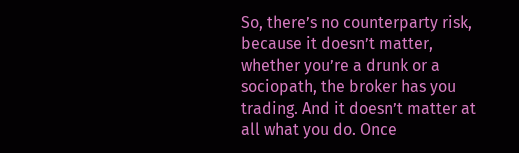So, there’s no counterparty risk, because it doesn’t matter, whether you’re a drunk or a sociopath, the broker has you trading. And it doesn’t matter at all what you do. Once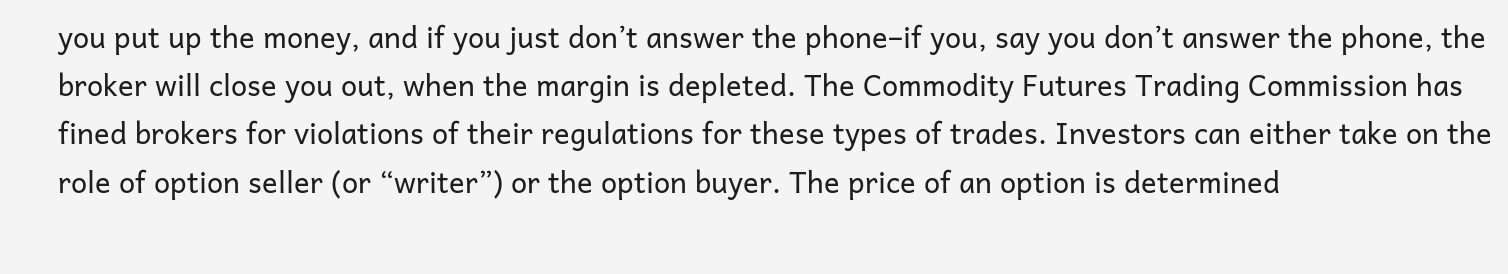you put up the money, and if you just don’t answer the phone–if you, say you don’t answer the phone, the broker will close you out, when the margin is depleted. The Commodity Futures Trading Commission has fined brokers for violations of their regulations for these types of trades. Investors can either take on the role of option seller (or “writer”) or the option buyer. The price of an option is determined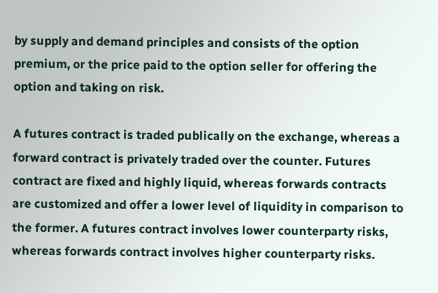by supply and demand principles and consists of the option premium, or the price paid to the option seller for offering the option and taking on risk.

A futures contract is traded publically on the exchange, whereas a forward contract is privately traded over the counter. Futures contract are fixed and highly liquid, whereas forwards contracts are customized and offer a lower level of liquidity in comparison to the former. A futures contract involves lower counterparty risks, whereas forwards contract involves higher counterparty risks.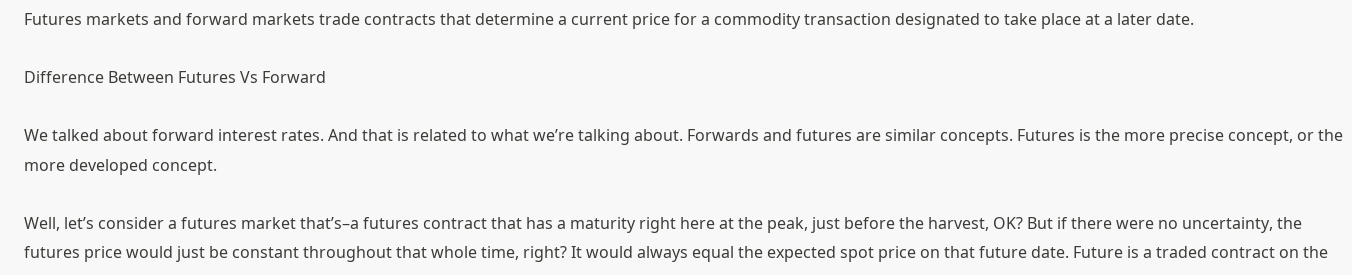Futures markets and forward markets trade contracts that determine a current price for a commodity transaction designated to take place at a later date.

Difference Between Futures Vs Forward

We talked about forward interest rates. And that is related to what we’re talking about. Forwards and futures are similar concepts. Futures is the more precise concept, or the more developed concept.

Well, let’s consider a futures market that’s–a futures contract that has a maturity right here at the peak, just before the harvest, OK? But if there were no uncertainty, the futures price would just be constant throughout that whole time, right? It would always equal the expected spot price on that future date. Future is a traded contract on the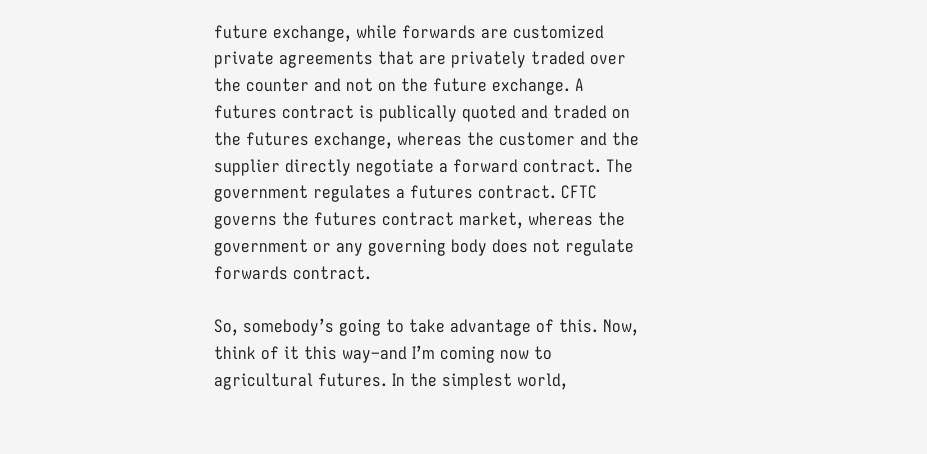future exchange, while forwards are customized private agreements that are privately traded over the counter and not on the future exchange. A futures contract is publically quoted and traded on the futures exchange, whereas the customer and the supplier directly negotiate a forward contract. The government regulates a futures contract. CFTC governs the futures contract market, whereas the government or any governing body does not regulate forwards contract.

So, somebody’s going to take advantage of this. Now, think of it this way–and I’m coming now to agricultural futures. In the simplest world,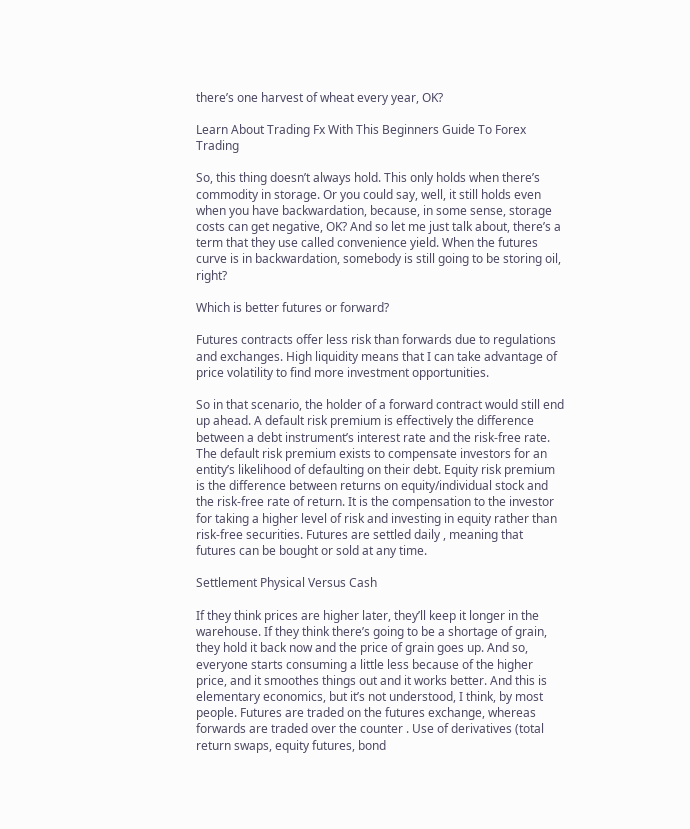there’s one harvest of wheat every year, OK?

Learn About Trading Fx With This Beginners Guide To Forex Trading

So, this thing doesn’t always hold. This only holds when there’s commodity in storage. Or you could say, well, it still holds even when you have backwardation, because, in some sense, storage costs can get negative, OK? And so let me just talk about, there’s a term that they use called convenience yield. When the futures curve is in backwardation, somebody is still going to be storing oil, right?

Which is better futures or forward?

Futures contracts offer less risk than forwards due to regulations and exchanges. High liquidity means that I can take advantage of price volatility to find more investment opportunities.

So in that scenario, the holder of a forward contract would still end up ahead. A default risk premium is effectively the difference between a debt instrument’s interest rate and the risk-free rate. The default risk premium exists to compensate investors for an entity’s likelihood of defaulting on their debt. Equity risk premium is the difference between returns on equity/individual stock and the risk-free rate of return. It is the compensation to the investor for taking a higher level of risk and investing in equity rather than risk-free securities. Futures are settled daily , meaning that futures can be bought or sold at any time.

Settlement Physical Versus Cash

If they think prices are higher later, they’ll keep it longer in the warehouse. If they think there’s going to be a shortage of grain, they hold it back now and the price of grain goes up. And so, everyone starts consuming a little less because of the higher price, and it smoothes things out and it works better. And this is elementary economics, but it’s not understood, I think, by most people. Futures are traded on the futures exchange, whereas forwards are traded over the counter . Use of derivatives (total return swaps, equity futures, bond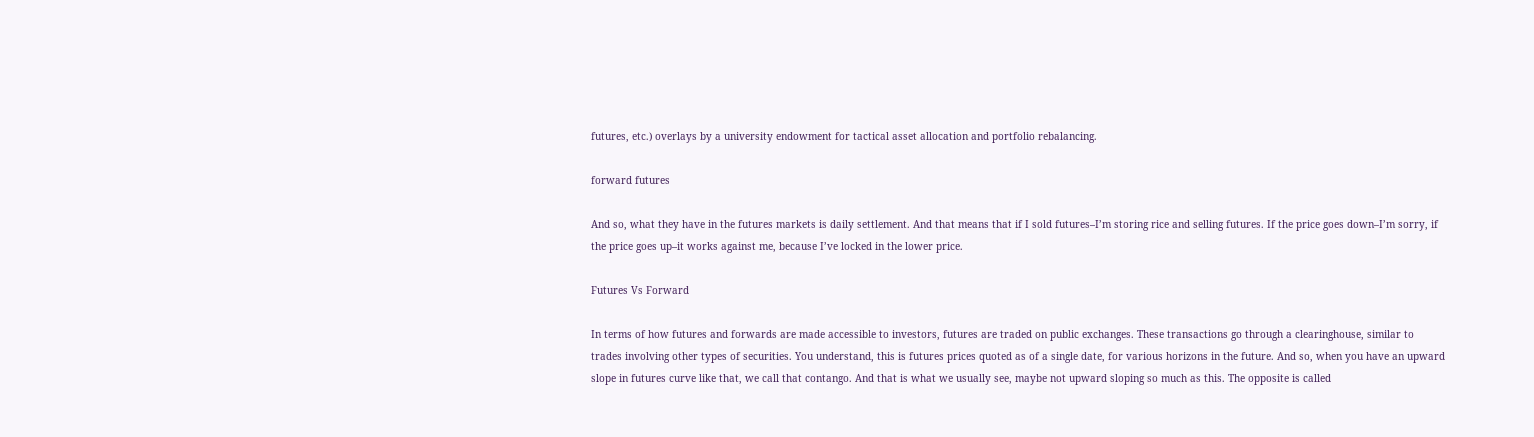futures, etc.) overlays by a university endowment for tactical asset allocation and portfolio rebalancing.

forward futures

And so, what they have in the futures markets is daily settlement. And that means that if I sold futures–I’m storing rice and selling futures. If the price goes down–I’m sorry, if the price goes up–it works against me, because I’ve locked in the lower price.

Futures Vs Forward

In terms of how futures and forwards are made accessible to investors, futures are traded on public exchanges. These transactions go through a clearinghouse, similar to trades involving other types of securities. You understand, this is futures prices quoted as of a single date, for various horizons in the future. And so, when you have an upward slope in futures curve like that, we call that contango. And that is what we usually see, maybe not upward sloping so much as this. The opposite is called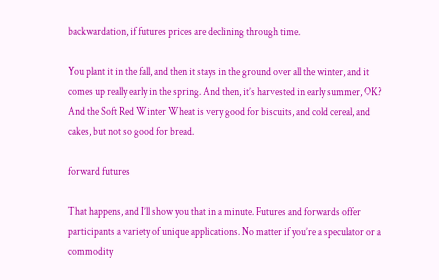backwardation, if futures prices are declining through time.

You plant it in the fall, and then it stays in the ground over all the winter, and it comes up really early in the spring. And then, it’s harvested in early summer, OK? And the Soft Red Winter Wheat is very good for biscuits, and cold cereal, and cakes, but not so good for bread.

forward futures

That happens, and I’ll show you that in a minute. Futures and forwards offer participants a variety of unique applications. No matter if you’re a speculator or a commodity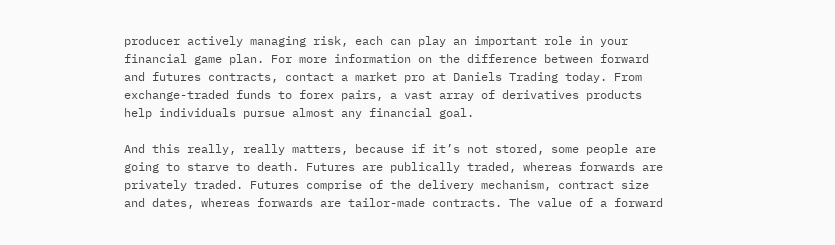producer actively managing risk, each can play an important role in your financial game plan. For more information on the difference between forward and futures contracts, contact a market pro at Daniels Trading today. From exchange-traded funds to forex pairs, a vast array of derivatives products help individuals pursue almost any financial goal.

And this really, really matters, because if it’s not stored, some people are going to starve to death. Futures are publically traded, whereas forwards are privately traded. Futures comprise of the delivery mechanism, contract size and dates, whereas forwards are tailor-made contracts. The value of a forward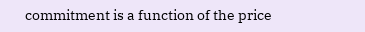commitment is a function of the price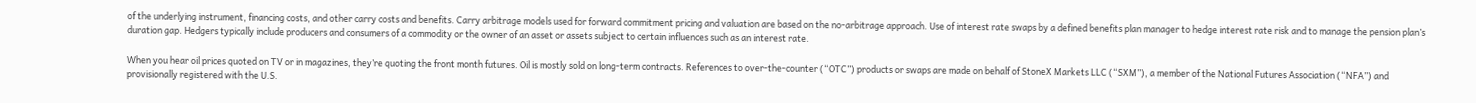of the underlying instrument, financing costs, and other carry costs and benefits. Carry arbitrage models used for forward commitment pricing and valuation are based on the no-arbitrage approach. Use of interest rate swaps by a defined benefits plan manager to hedge interest rate risk and to manage the pension plan’s duration gap. Hedgers typically include producers and consumers of a commodity or the owner of an asset or assets subject to certain influences such as an interest rate.

When you hear oil prices quoted on TV or in magazines, they’re quoting the front month futures. Oil is mostly sold on long-term contracts. References to over-the-counter (“OTC”) products or swaps are made on behalf of StoneX Markets LLC (“SXM”), a member of the National Futures Association (“NFA”) and provisionally registered with the U.S.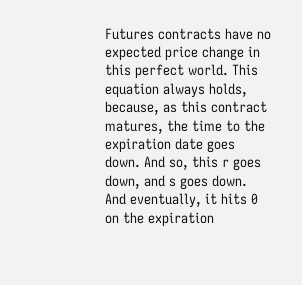Futures contracts have no expected price change in this perfect world. This equation always holds, because, as this contract matures, the time to the expiration date goes down. And so, this r goes down, and s goes down. And eventually, it hits 0 on the expiration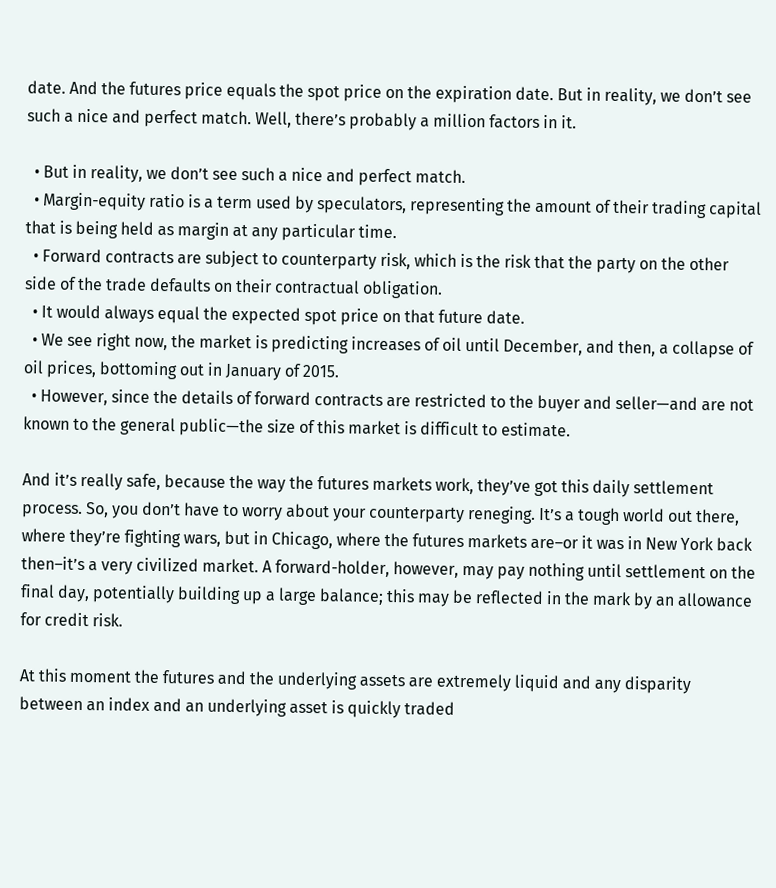date. And the futures price equals the spot price on the expiration date. But in reality, we don’t see such a nice and perfect match. Well, there’s probably a million factors in it.

  • But in reality, we don’t see such a nice and perfect match.
  • Margin-equity ratio is a term used by speculators, representing the amount of their trading capital that is being held as margin at any particular time.
  • Forward contracts are subject to counterparty risk, which is the risk that the party on the other side of the trade defaults on their contractual obligation.
  • It would always equal the expected spot price on that future date.
  • We see right now, the market is predicting increases of oil until December, and then, a collapse of oil prices, bottoming out in January of 2015.
  • However, since the details of forward contracts are restricted to the buyer and seller—and are not known to the general public—the size of this market is difficult to estimate.

And it’s really safe, because the way the futures markets work, they’ve got this daily settlement process. So, you don’t have to worry about your counterparty reneging. It’s a tough world out there, where they’re fighting wars, but in Chicago, where the futures markets are–or it was in New York back then–it’s a very civilized market. A forward-holder, however, may pay nothing until settlement on the final day, potentially building up a large balance; this may be reflected in the mark by an allowance for credit risk.

At this moment the futures and the underlying assets are extremely liquid and any disparity between an index and an underlying asset is quickly traded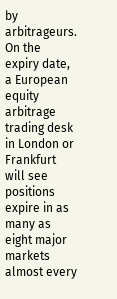by arbitrageurs. On the expiry date, a European equity arbitrage trading desk in London or Frankfurt will see positions expire in as many as eight major markets almost every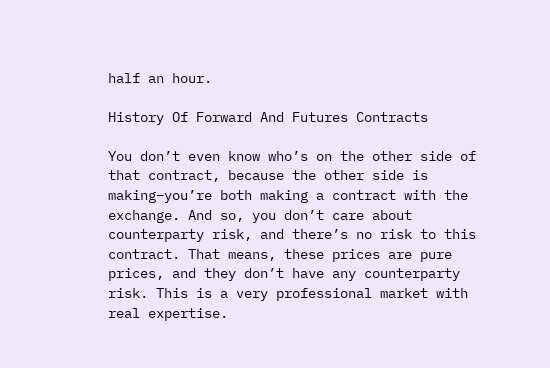half an hour.

History Of Forward And Futures Contracts

You don’t even know who’s on the other side of that contract, because the other side is making–you’re both making a contract with the exchange. And so, you don’t care about counterparty risk, and there’s no risk to this contract. That means, these prices are pure prices, and they don’t have any counterparty risk. This is a very professional market with real expertise.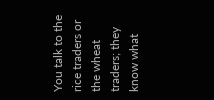You talk to the rice traders or the wheat traders; they know what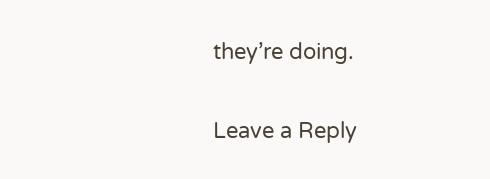they’re doing.

Leave a Reply